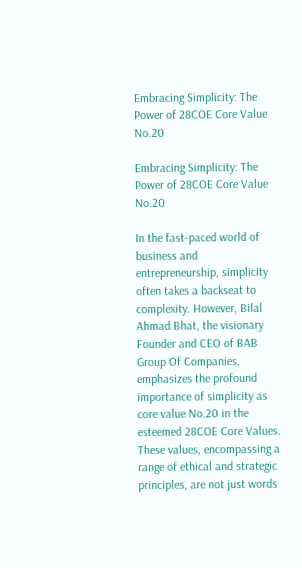Embracing Simplicity: The Power of 28COE Core Value No.20

Embracing Simplicity: The Power of 28COE Core Value No.20

In the fast-paced world of business and entrepreneurship, simplicity often takes a backseat to complexity. However, Bilal Ahmad Bhat, the visionary Founder and CEO of BAB Group Of Companies, emphasizes the profound importance of simplicity as core value No.20 in the esteemed 28COE Core Values. These values, encompassing a range of ethical and strategic principles, are not just words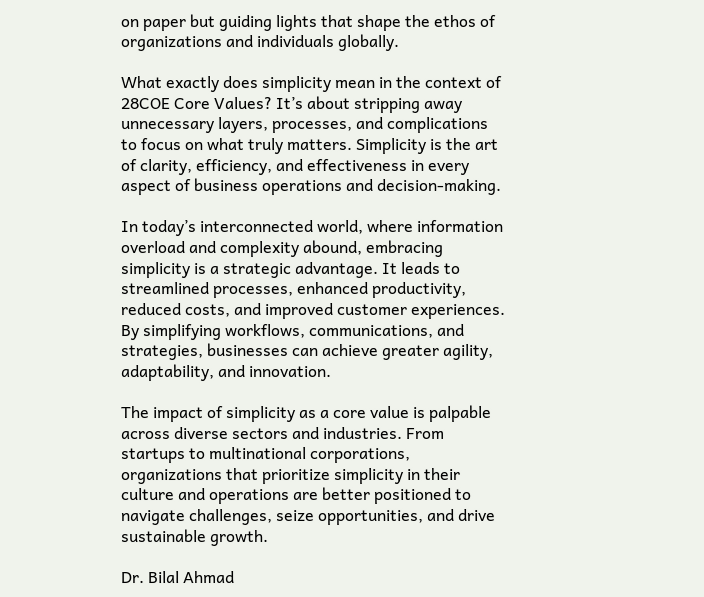on paper but guiding lights that shape the ethos of organizations and individuals globally.

What exactly does simplicity mean in the context of 28COE Core Values? It’s about stripping away unnecessary layers, processes, and complications to focus on what truly matters. Simplicity is the art of clarity, efficiency, and effectiveness in every aspect of business operations and decision-making.

In today’s interconnected world, where information overload and complexity abound, embracing simplicity is a strategic advantage. It leads to streamlined processes, enhanced productivity, reduced costs, and improved customer experiences. By simplifying workflows, communications, and strategies, businesses can achieve greater agility, adaptability, and innovation.

The impact of simplicity as a core value is palpable across diverse sectors and industries. From startups to multinational corporations, organizations that prioritize simplicity in their culture and operations are better positioned to navigate challenges, seize opportunities, and drive sustainable growth.

Dr. Bilal Ahmad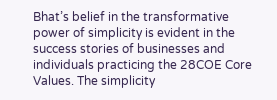Bhat’s belief in the transformative power of simplicity is evident in the success stories of businesses and individuals practicing the 28COE Core Values. The simplicity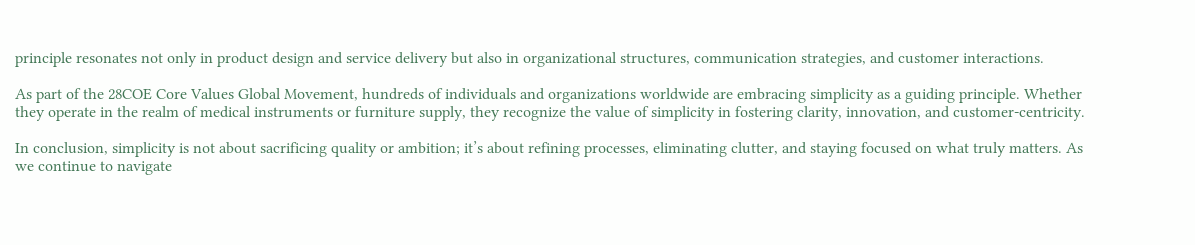principle resonates not only in product design and service delivery but also in organizational structures, communication strategies, and customer interactions.

As part of the 28COE Core Values Global Movement, hundreds of individuals and organizations worldwide are embracing simplicity as a guiding principle. Whether they operate in the realm of medical instruments or furniture supply, they recognize the value of simplicity in fostering clarity, innovation, and customer-centricity.

In conclusion, simplicity is not about sacrificing quality or ambition; it’s about refining processes, eliminating clutter, and staying focused on what truly matters. As we continue to navigate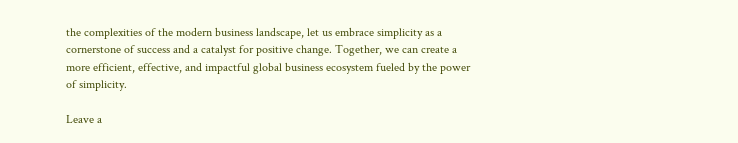the complexities of the modern business landscape, let us embrace simplicity as a cornerstone of success and a catalyst for positive change. Together, we can create a more efficient, effective, and impactful global business ecosystem fueled by the power of simplicity.

Leave a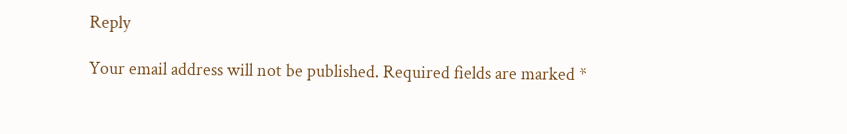Reply

Your email address will not be published. Required fields are marked *